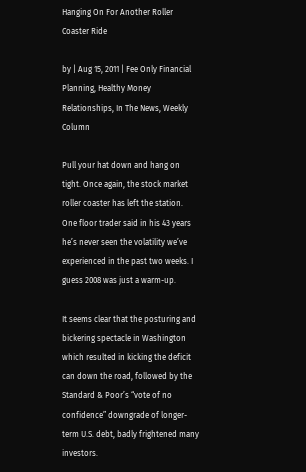Hanging On For Another Roller Coaster Ride

by | Aug 15, 2011 | Fee Only Financial Planning, Healthy Money Relationships, In The News, Weekly Column

Pull your hat down and hang on tight. Once again, the stock market roller coaster has left the station. One floor trader said in his 43 years he’s never seen the volatility we’ve experienced in the past two weeks. I guess 2008 was just a warm-up.

It seems clear that the posturing and bickering spectacle in Washington which resulted in kicking the deficit can down the road, followed by the Standard & Poor’s “vote of no confidence” downgrade of longer-term U.S. debt, badly frightened many investors.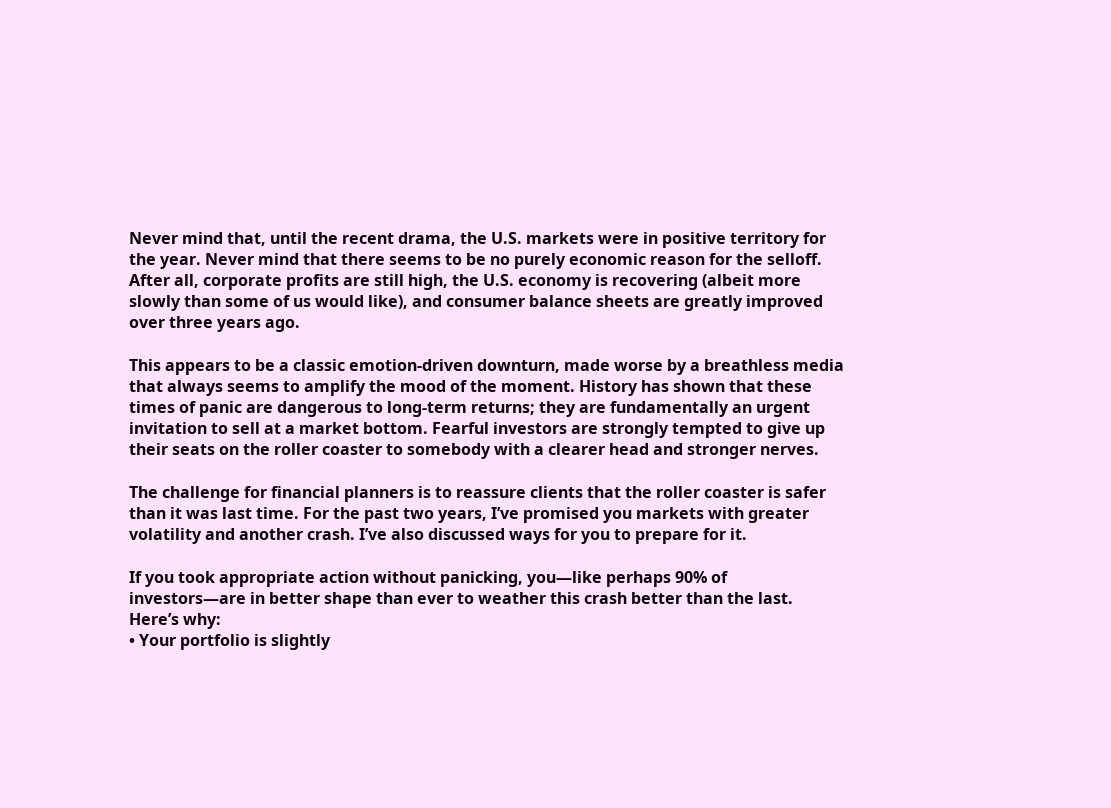Never mind that, until the recent drama, the U.S. markets were in positive territory for the year. Never mind that there seems to be no purely economic reason for the selloff. After all, corporate profits are still high, the U.S. economy is recovering (albeit more slowly than some of us would like), and consumer balance sheets are greatly improved over three years ago.

This appears to be a classic emotion-driven downturn, made worse by a breathless media that always seems to amplify the mood of the moment. History has shown that these times of panic are dangerous to long-term returns; they are fundamentally an urgent invitation to sell at a market bottom. Fearful investors are strongly tempted to give up their seats on the roller coaster to somebody with a clearer head and stronger nerves.

The challenge for financial planners is to reassure clients that the roller coaster is safer than it was last time. For the past two years, I’ve promised you markets with greater volatility and another crash. I’ve also discussed ways for you to prepare for it.

If you took appropriate action without panicking, you—like perhaps 90% of investors—are in better shape than ever to weather this crash better than the last. Here’s why:
• Your portfolio is slightly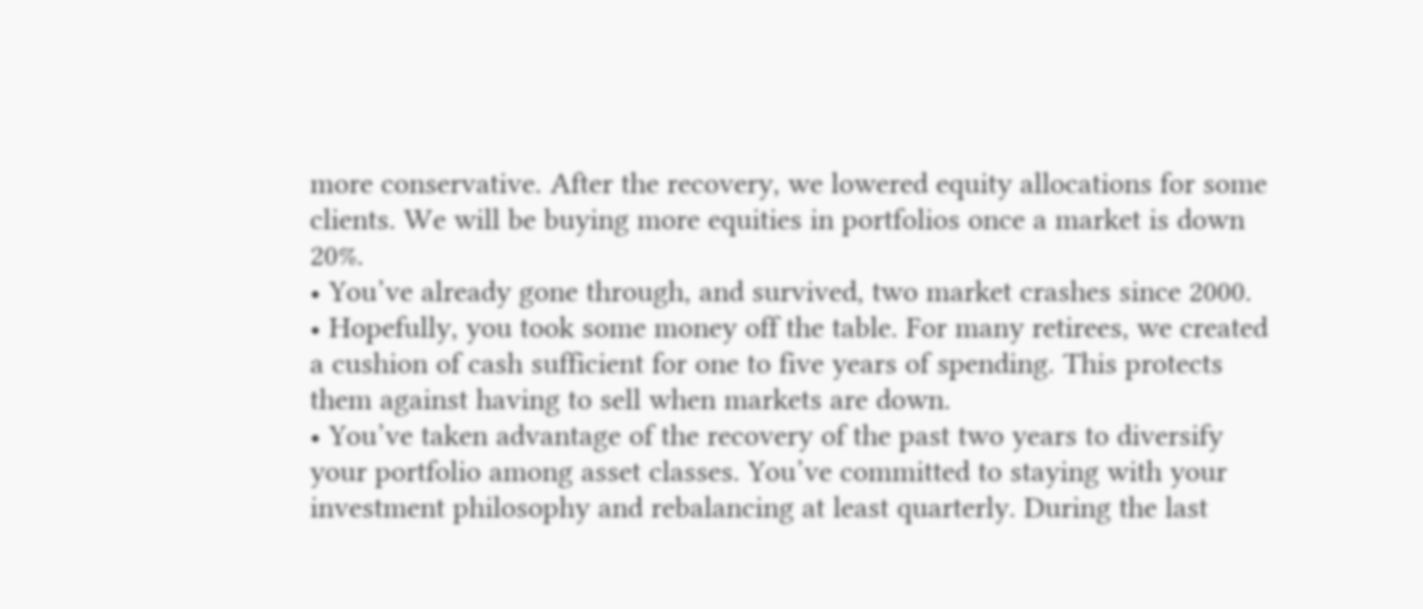more conservative. After the recovery, we lowered equity allocations for some clients. We will be buying more equities in portfolios once a market is down 20%.
• You’ve already gone through, and survived, two market crashes since 2000.
• Hopefully, you took some money off the table. For many retirees, we created a cushion of cash sufficient for one to five years of spending. This protects them against having to sell when markets are down.
• You’ve taken advantage of the recovery of the past two years to diversify your portfolio among asset classes. You’ve committed to staying with your investment philosophy and rebalancing at least quarterly. During the last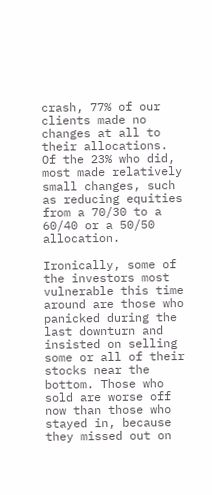crash, 77% of our clients made no changes at all to their allocations. Of the 23% who did, most made relatively small changes, such as reducing equities from a 70/30 to a 60/40 or a 50/50 allocation.

Ironically, some of the investors most vulnerable this time around are those who panicked during the last downturn and insisted on selling some or all of their stocks near the bottom. Those who sold are worse off now than those who stayed in, because they missed out on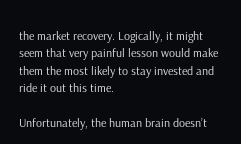the market recovery. Logically, it might seem that very painful lesson would make them the most likely to stay invested and ride it out this time.

Unfortunately, the human brain doesn’t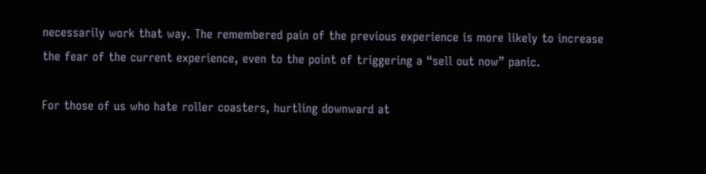necessarily work that way. The remembered pain of the previous experience is more likely to increase the fear of the current experience, even to the point of triggering a “sell out now” panic.

For those of us who hate roller coasters, hurtling downward at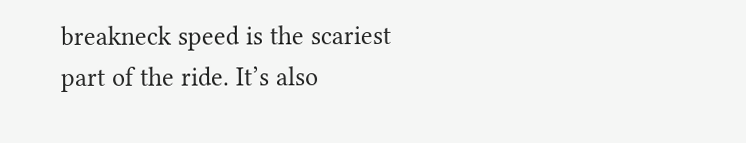breakneck speed is the scariest part of the ride. It’s also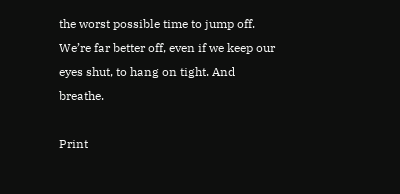the worst possible time to jump off. We’re far better off, even if we keep our eyes shut, to hang on tight. And breathe.

Print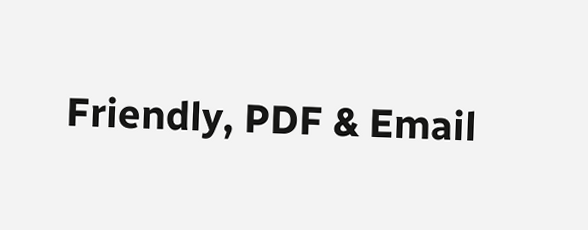Friendly, PDF & Email